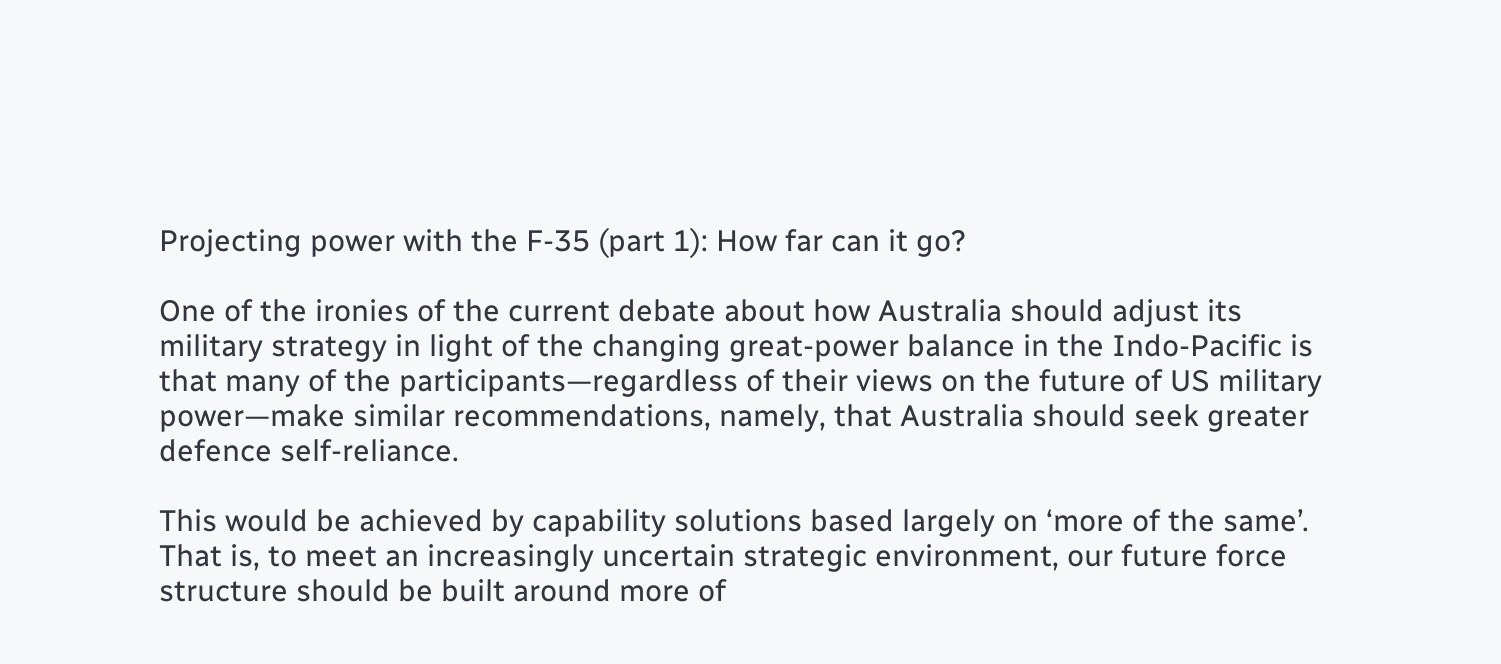Projecting power with the F-35 (part 1): How far can it go?

One of the ironies of the current debate about how Australia should adjust its military strategy in light of the changing great-power balance in the Indo-Pacific is that many of the participants—regardless of their views on the future of US military power—make similar recommendations, namely, that Australia should seek greater defence self-reliance.

This would be achieved by capability solutions based largely on ‘more of the same’. That is, to meet an increasingly uncertain strategic environment, our future force structure should be built around more of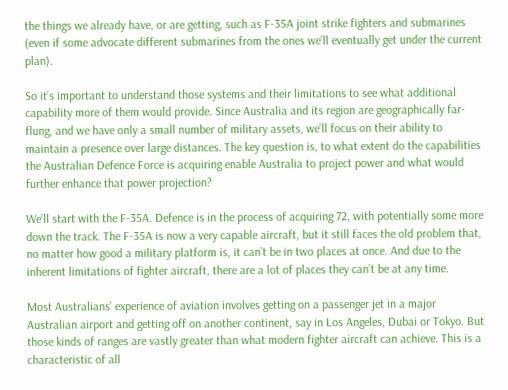the things we already have, or are getting, such as F-35A joint strike fighters and submarines (even if some advocate different submarines from the ones we’ll eventually get under the current plan).

So it’s important to understand those systems and their limitations to see what additional capability more of them would provide. Since Australia and its region are geographically far-flung, and we have only a small number of military assets, we’ll focus on their ability to maintain a presence over large distances. The key question is, to what extent do the capabilities the Australian Defence Force is acquiring enable Australia to project power and what would further enhance that power projection?

We’ll start with the F-35A. Defence is in the process of acquiring 72, with potentially some more down the track. The F-35A is now a very capable aircraft, but it still faces the old problem that, no matter how good a military platform is, it can’t be in two places at once. And due to the inherent limitations of fighter aircraft, there are a lot of places they can’t be at any time.

Most Australians’ experience of aviation involves getting on a passenger jet in a major Australian airport and getting off on another continent, say in Los Angeles, Dubai or Tokyo. But those kinds of ranges are vastly greater than what modern fighter aircraft can achieve. This is a characteristic of all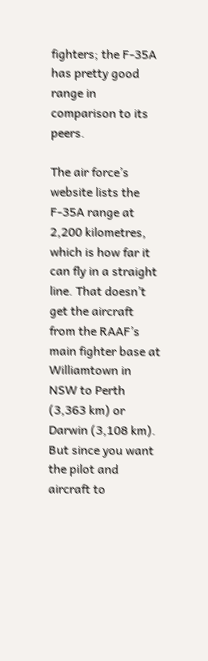fighters; the F-35A has pretty good range in comparison to its peers.

The air force’s website lists the F-35A range at 2,200 kilometres, which is how far it can fly in a straight line. That doesn’t get the aircraft from the RAAF’s main fighter base at Williamtown in NSW to Perth (3,363 km) or Darwin (3,108 km). But since you want the pilot and aircraft to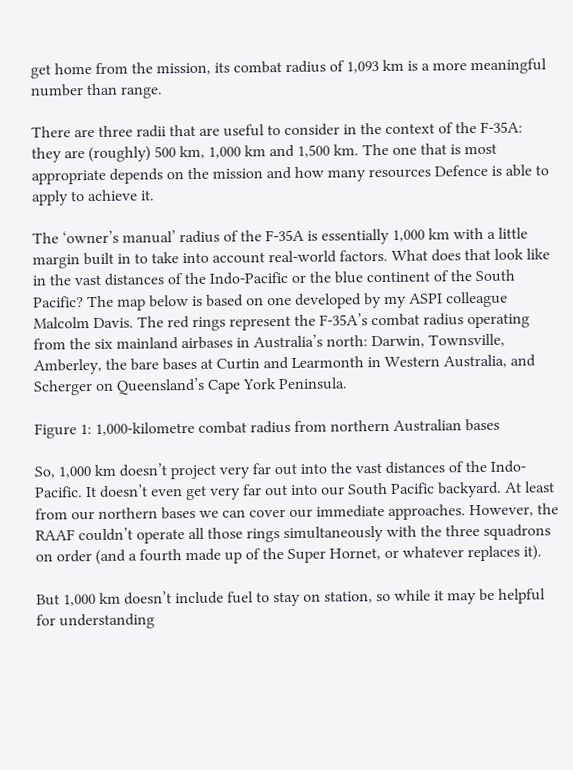get home from the mission, its combat radius of 1,093 km is a more meaningful number than range.

There are three radii that are useful to consider in the context of the F-35A: they are (roughly) 500 km, 1,000 km and 1,500 km. The one that is most appropriate depends on the mission and how many resources Defence is able to apply to achieve it.

The ‘owner’s manual’ radius of the F-35A is essentially 1,000 km with a little margin built in to take into account real-world factors. What does that look like in the vast distances of the Indo-Pacific or the blue continent of the South Pacific? The map below is based on one developed by my ASPI colleague Malcolm Davis. The red rings represent the F-35A’s combat radius operating from the six mainland airbases in Australia’s north: Darwin, Townsville, Amberley, the bare bases at Curtin and Learmonth in Western Australia, and Scherger on Queensland’s Cape York Peninsula.

Figure 1: 1,000-kilometre combat radius from northern Australian bases

So, 1,000 km doesn’t project very far out into the vast distances of the Indo-Pacific. It doesn’t even get very far out into our South Pacific backyard. At least from our northern bases we can cover our immediate approaches. However, the RAAF couldn’t operate all those rings simultaneously with the three squadrons on order (and a fourth made up of the Super Hornet, or whatever replaces it).

But 1,000 km doesn’t include fuel to stay on station, so while it may be helpful for understanding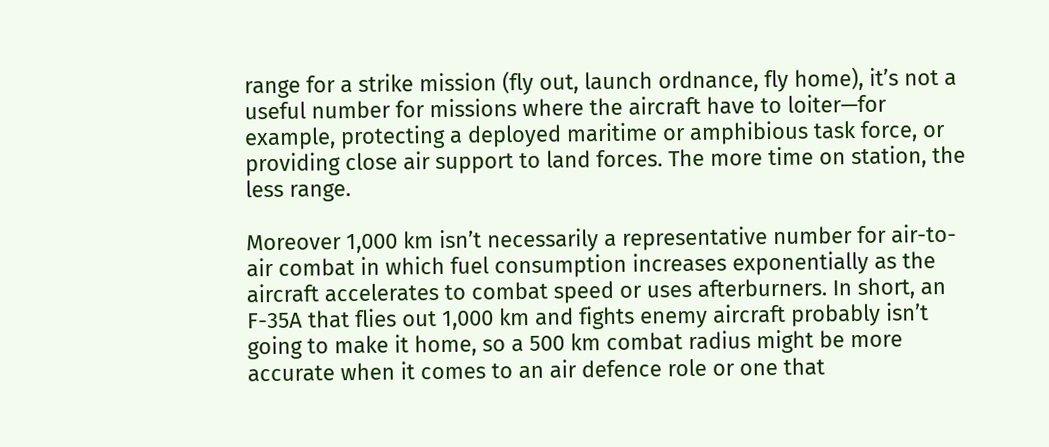range for a strike mission (fly out, launch ordnance, fly home), it’s not a useful number for missions where the aircraft have to loiter—for example, protecting a deployed maritime or amphibious task force, or providing close air support to land forces. The more time on station, the less range.

Moreover 1,000 km isn’t necessarily a representative number for air-to-air combat in which fuel consumption increases exponentially as the aircraft accelerates to combat speed or uses afterburners. In short, an F-35A that flies out 1,000 km and fights enemy aircraft probably isn’t going to make it home, so a 500 km combat radius might be more accurate when it comes to an air defence role or one that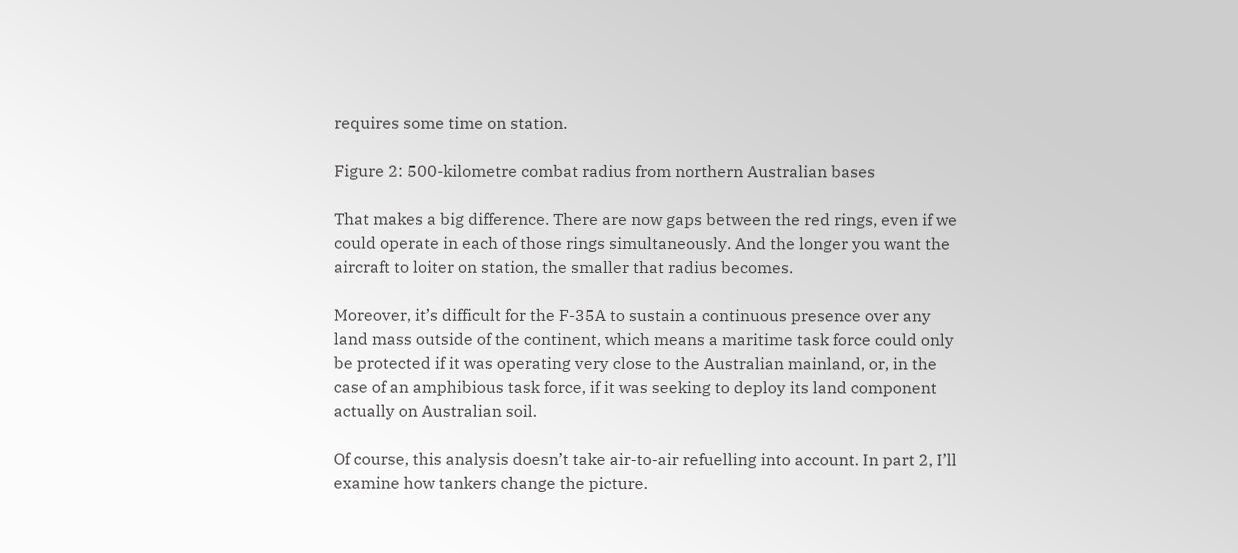requires some time on station.

Figure 2: 500-kilometre combat radius from northern Australian bases

That makes a big difference. There are now gaps between the red rings, even if we could operate in each of those rings simultaneously. And the longer you want the aircraft to loiter on station, the smaller that radius becomes.

Moreover, it’s difficult for the F-35A to sustain a continuous presence over any land mass outside of the continent, which means a maritime task force could only be protected if it was operating very close to the Australian mainland, or, in the case of an amphibious task force, if it was seeking to deploy its land component actually on Australian soil.

Of course, this analysis doesn’t take air-to-air refuelling into account. In part 2, I’ll examine how tankers change the picture.